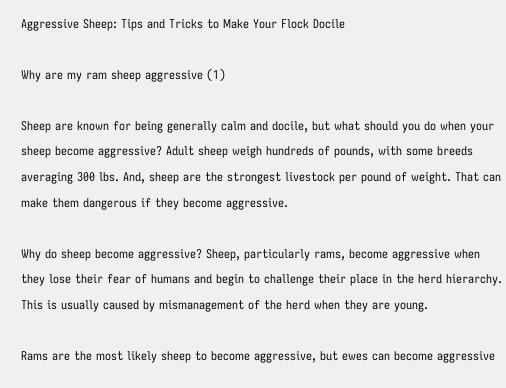Aggressive Sheep: Tips and Tricks to Make Your Flock Docile

Why are my ram sheep aggressive (1)

Sheep are known for being generally calm and docile, but what should you do when your sheep become aggressive? Adult sheep weigh hundreds of pounds, with some breeds averaging 300 lbs. And, sheep are the strongest livestock per pound of weight. That can make them dangerous if they become aggressive.

Why do sheep become aggressive? Sheep, particularly rams, become aggressive when they lose their fear of humans and begin to challenge their place in the herd hierarchy. This is usually caused by mismanagement of the herd when they are young.

Rams are the most likely sheep to become aggressive, but ewes can become aggressive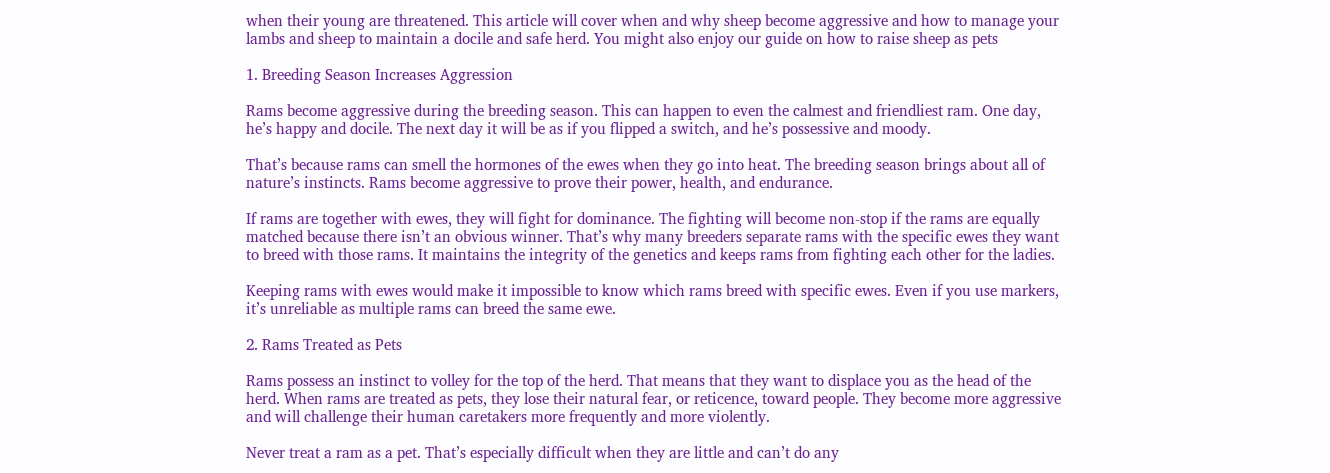when their young are threatened. This article will cover when and why sheep become aggressive and how to manage your lambs and sheep to maintain a docile and safe herd. You might also enjoy our guide on how to raise sheep as pets

1. Breeding Season Increases Aggression

Rams become aggressive during the breeding season. This can happen to even the calmest and friendliest ram. One day, he’s happy and docile. The next day it will be as if you flipped a switch, and he’s possessive and moody.

That’s because rams can smell the hormones of the ewes when they go into heat. The breeding season brings about all of nature’s instincts. Rams become aggressive to prove their power, health, and endurance.

If rams are together with ewes, they will fight for dominance. The fighting will become non-stop if the rams are equally matched because there isn’t an obvious winner. That’s why many breeders separate rams with the specific ewes they want to breed with those rams. It maintains the integrity of the genetics and keeps rams from fighting each other for the ladies.

Keeping rams with ewes would make it impossible to know which rams breed with specific ewes. Even if you use markers, it’s unreliable as multiple rams can breed the same ewe.

2. Rams Treated as Pets

Rams possess an instinct to volley for the top of the herd. That means that they want to displace you as the head of the herd. When rams are treated as pets, they lose their natural fear, or reticence, toward people. They become more aggressive and will challenge their human caretakers more frequently and more violently.

Never treat a ram as a pet. That’s especially difficult when they are little and can’t do any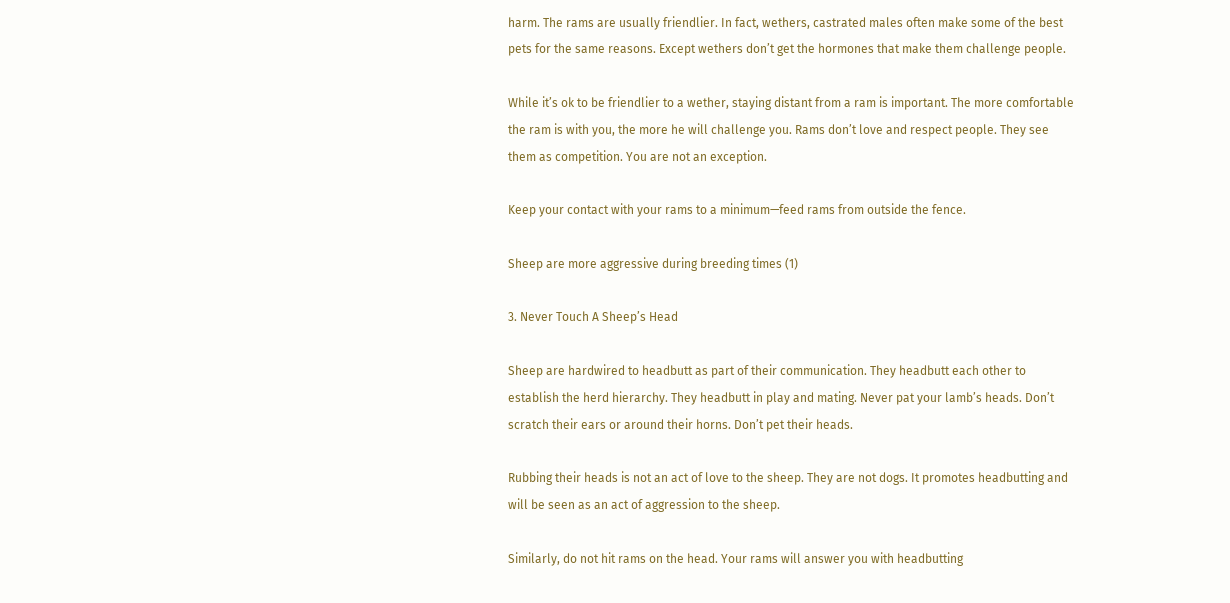harm. The rams are usually friendlier. In fact, wethers, castrated males often make some of the best pets for the same reasons. Except wethers don’t get the hormones that make them challenge people.

While it’s ok to be friendlier to a wether, staying distant from a ram is important. The more comfortable the ram is with you, the more he will challenge you. Rams don’t love and respect people. They see them as competition. You are not an exception.

Keep your contact with your rams to a minimum—feed rams from outside the fence.

Sheep are more aggressive during breeding times (1)

3. Never Touch A Sheep’s Head

Sheep are hardwired to headbutt as part of their communication. They headbutt each other to establish the herd hierarchy. They headbutt in play and mating. Never pat your lamb’s heads. Don’t scratch their ears or around their horns. Don’t pet their heads.

Rubbing their heads is not an act of love to the sheep. They are not dogs. It promotes headbutting and will be seen as an act of aggression to the sheep.

Similarly, do not hit rams on the head. Your rams will answer you with headbutting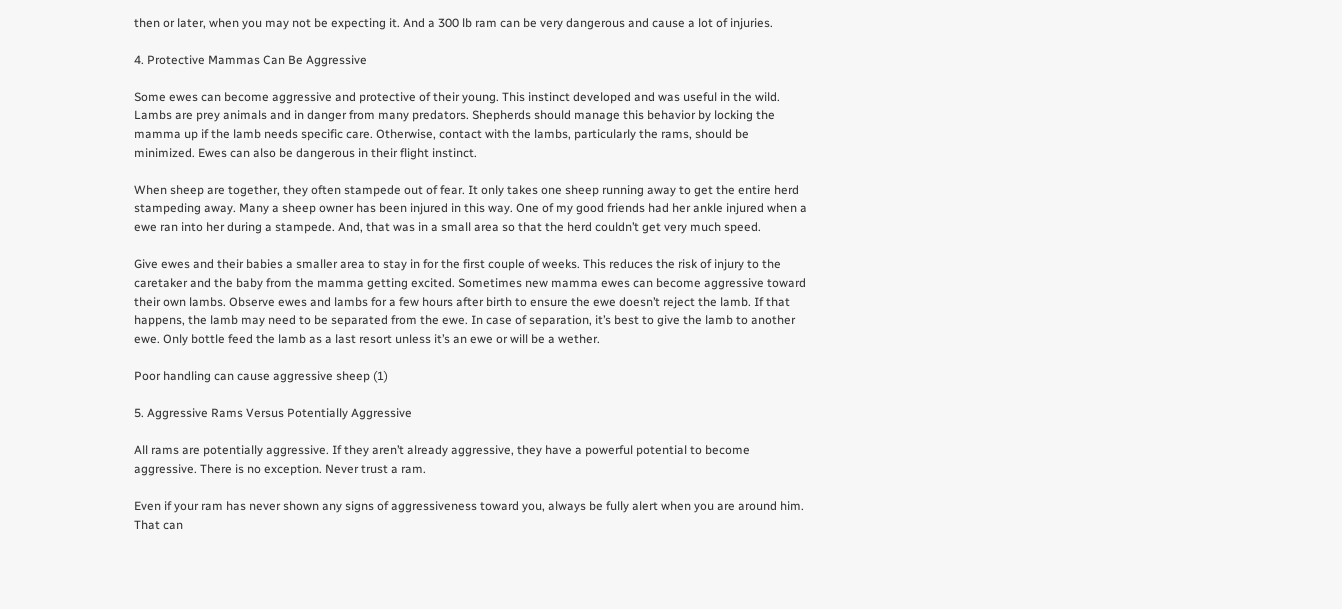then or later, when you may not be expecting it. And a 300 lb ram can be very dangerous and cause a lot of injuries.

4. Protective Mammas Can Be Aggressive

Some ewes can become aggressive and protective of their young. This instinct developed and was useful in the wild. Lambs are prey animals and in danger from many predators. Shepherds should manage this behavior by locking the mamma up if the lamb needs specific care. Otherwise, contact with the lambs, particularly the rams, should be minimized. Ewes can also be dangerous in their flight instinct.

When sheep are together, they often stampede out of fear. It only takes one sheep running away to get the entire herd stampeding away. Many a sheep owner has been injured in this way. One of my good friends had her ankle injured when a ewe ran into her during a stampede. And, that was in a small area so that the herd couldn’t get very much speed.

Give ewes and their babies a smaller area to stay in for the first couple of weeks. This reduces the risk of injury to the caretaker and the baby from the mamma getting excited. Sometimes new mamma ewes can become aggressive toward their own lambs. Observe ewes and lambs for a few hours after birth to ensure the ewe doesn’t reject the lamb. If that happens, the lamb may need to be separated from the ewe. In case of separation, it’s best to give the lamb to another ewe. Only bottle feed the lamb as a last resort unless it’s an ewe or will be a wether.

Poor handling can cause aggressive sheep (1)

5. Aggressive Rams Versus Potentially Aggressive

All rams are potentially aggressive. If they aren’t already aggressive, they have a powerful potential to become aggressive. There is no exception. Never trust a ram.

Even if your ram has never shown any signs of aggressiveness toward you, always be fully alert when you are around him. That can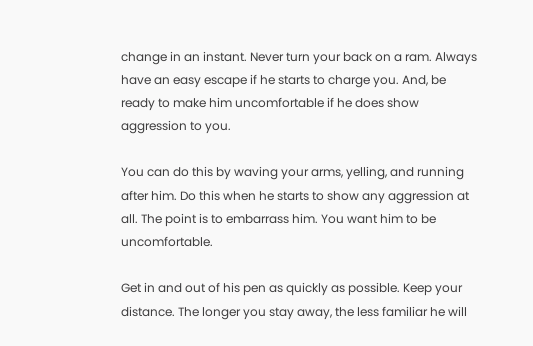change in an instant. Never turn your back on a ram. Always have an easy escape if he starts to charge you. And, be ready to make him uncomfortable if he does show aggression to you.

You can do this by waving your arms, yelling, and running after him. Do this when he starts to show any aggression at all. The point is to embarrass him. You want him to be uncomfortable.

Get in and out of his pen as quickly as possible. Keep your distance. The longer you stay away, the less familiar he will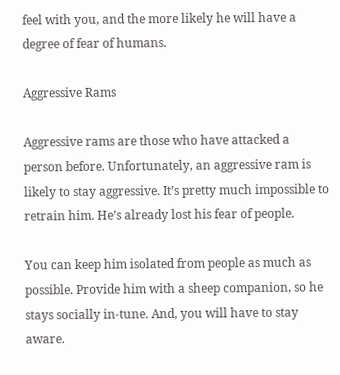feel with you, and the more likely he will have a degree of fear of humans.

Aggressive Rams

Aggressive rams are those who have attacked a person before. Unfortunately, an aggressive ram is likely to stay aggressive. It’s pretty much impossible to retrain him. He’s already lost his fear of people.

You can keep him isolated from people as much as possible. Provide him with a sheep companion, so he stays socially in-tune. And, you will have to stay aware.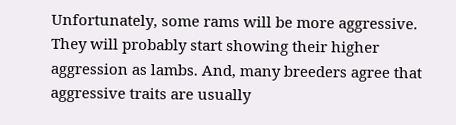Unfortunately, some rams will be more aggressive. They will probably start showing their higher aggression as lambs. And, many breeders agree that aggressive traits are usually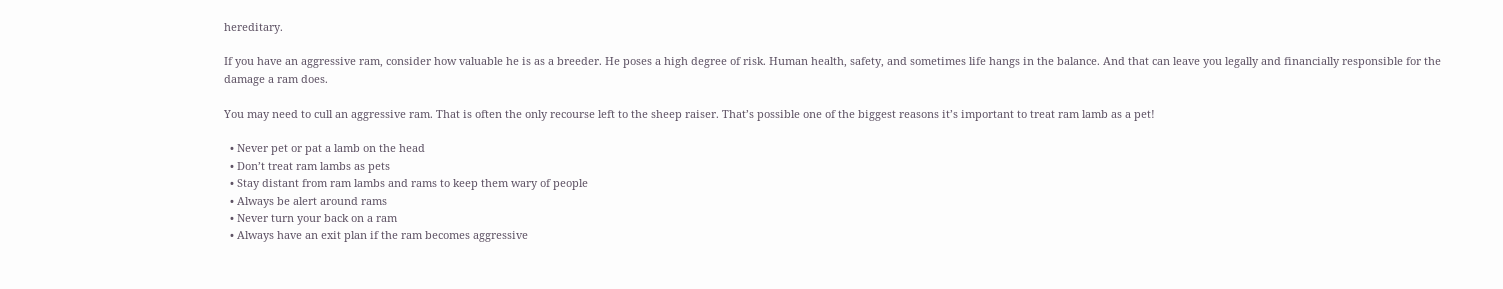hereditary.

If you have an aggressive ram, consider how valuable he is as a breeder. He poses a high degree of risk. Human health, safety, and sometimes life hangs in the balance. And that can leave you legally and financially responsible for the damage a ram does.

You may need to cull an aggressive ram. That is often the only recourse left to the sheep raiser. That’s possible one of the biggest reasons it’s important to treat ram lamb as a pet!

  • Never pet or pat a lamb on the head
  • Don’t treat ram lambs as pets
  • Stay distant from ram lambs and rams to keep them wary of people
  • Always be alert around rams
  • Never turn your back on a ram
  • Always have an exit plan if the ram becomes aggressive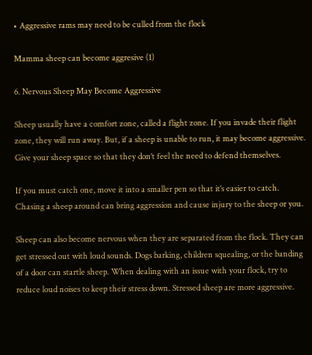• Aggressive rams may need to be culled from the flock

Mamma sheep can become aggresive (1)

6. Nervous Sheep May Become Aggressive

Sheep usually have a comfort zone, called a flight zone. If you invade their flight zone, they will run away. But, if a sheep is unable to run, it may become aggressive. Give your sheep space so that they don’t feel the need to defend themselves.

If you must catch one, move it into a smaller pen so that it’s easier to catch. Chasing a sheep around can bring aggression and cause injury to the sheep or you.

Sheep can also become nervous when they are separated from the flock. They can get stressed out with loud sounds. Dogs barking, children squealing, or the banding of a door can startle sheep. When dealing with an issue with your flock, try to reduce loud noises to keep their stress down. Stressed sheep are more aggressive.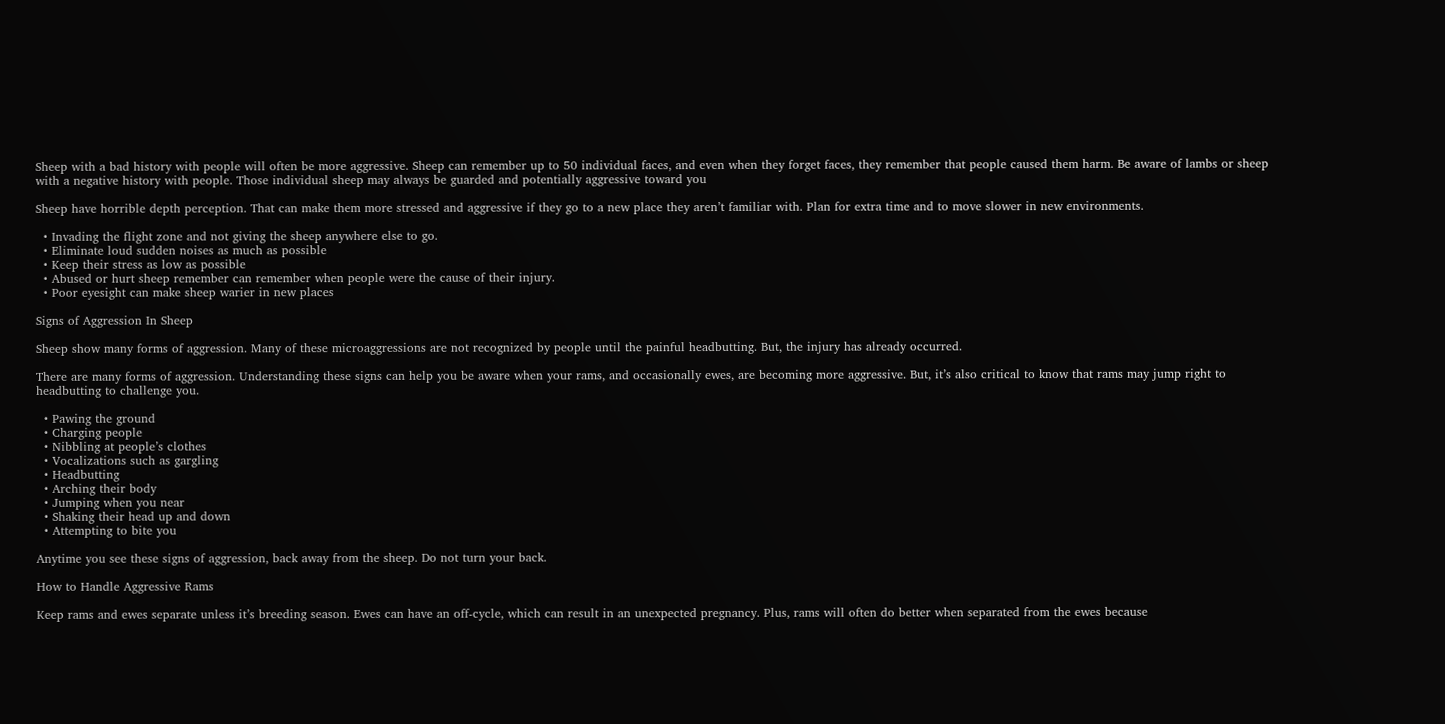Sheep with a bad history with people will often be more aggressive. Sheep can remember up to 50 individual faces, and even when they forget faces, they remember that people caused them harm. Be aware of lambs or sheep with a negative history with people. Those individual sheep may always be guarded and potentially aggressive toward you

Sheep have horrible depth perception. That can make them more stressed and aggressive if they go to a new place they aren’t familiar with. Plan for extra time and to move slower in new environments.

  • Invading the flight zone and not giving the sheep anywhere else to go.
  • Eliminate loud sudden noises as much as possible
  • Keep their stress as low as possible
  • Abused or hurt sheep remember can remember when people were the cause of their injury.
  • Poor eyesight can make sheep warier in new places

Signs of Aggression In Sheep

Sheep show many forms of aggression. Many of these microaggressions are not recognized by people until the painful headbutting. But, the injury has already occurred.

There are many forms of aggression. Understanding these signs can help you be aware when your rams, and occasionally ewes, are becoming more aggressive. But, it’s also critical to know that rams may jump right to headbutting to challenge you.

  • Pawing the ground
  • Charging people
  • Nibbling at people’s clothes
  • Vocalizations such as gargling
  • Headbutting
  • Arching their body
  • Jumping when you near
  • Shaking their head up and down
  • Attempting to bite you

Anytime you see these signs of aggression, back away from the sheep. Do not turn your back.

How to Handle Aggressive Rams

Keep rams and ewes separate unless it’s breeding season. Ewes can have an off-cycle, which can result in an unexpected pregnancy. Plus, rams will often do better when separated from the ewes because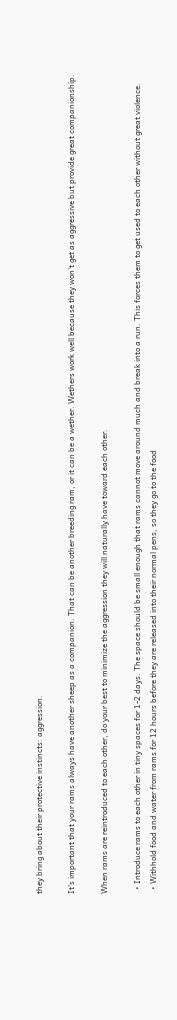they bring about their protective instincts: aggression.

It’s important that your rams always have another sheep as a companion. That can be another breeding ram, or it can be a wether. Wethers work well because they won’t get as aggressive but provide great companionship.

When rams are reintroduced to each other, do your best to minimize the aggression they will naturally have toward each other.

  • Introduce rams to each other in tiny spaces for 1-2 days. The space should be small enough that rams cannot move around much and break into a run. This forces them to get used to each other without great violence.
  • Withhold food and water from rams for 12 hours before they are released into their normal pens, so they go to the food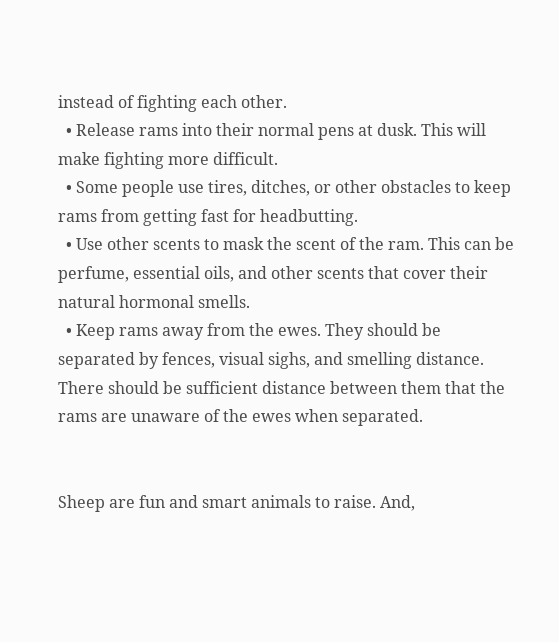instead of fighting each other.
  • Release rams into their normal pens at dusk. This will make fighting more difficult.
  • Some people use tires, ditches, or other obstacles to keep rams from getting fast for headbutting.
  • Use other scents to mask the scent of the ram. This can be perfume, essential oils, and other scents that cover their natural hormonal smells.
  • Keep rams away from the ewes. They should be separated by fences, visual sighs, and smelling distance. There should be sufficient distance between them that the rams are unaware of the ewes when separated.


Sheep are fun and smart animals to raise. And,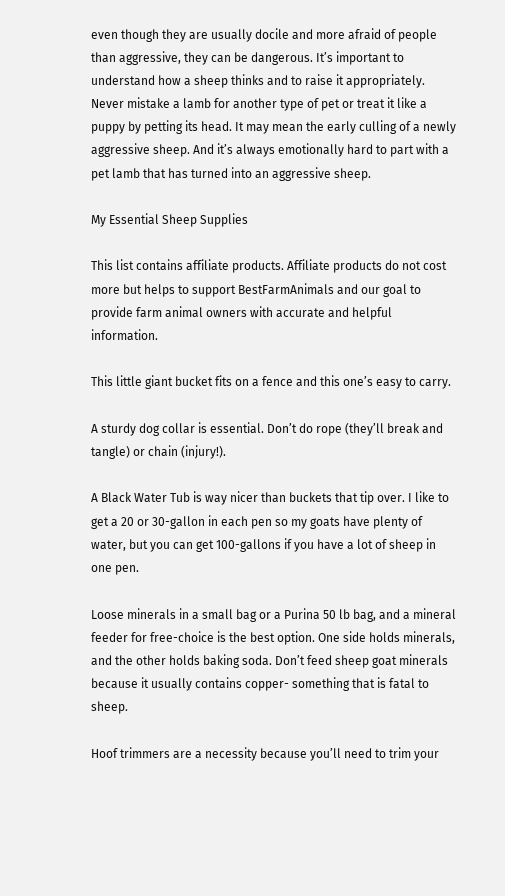even though they are usually docile and more afraid of people than aggressive, they can be dangerous. It’s important to understand how a sheep thinks and to raise it appropriately. Never mistake a lamb for another type of pet or treat it like a puppy by petting its head. It may mean the early culling of a newly aggressive sheep. And it’s always emotionally hard to part with a pet lamb that has turned into an aggressive sheep.

My Essential Sheep Supplies

This list contains affiliate products. Affiliate products do not cost more but helps to support BestFarmAnimals and our goal to provide farm animal owners with accurate and helpful information.

This little giant bucket fits on a fence and this one’s easy to carry.

A sturdy dog collar is essential. Don’t do rope (they’ll break and tangle) or chain (injury!).

A Black Water Tub is way nicer than buckets that tip over. I like to get a 20 or 30-gallon in each pen so my goats have plenty of water, but you can get 100-gallons if you have a lot of sheep in one pen.

Loose minerals in a small bag or a Purina 50 lb bag, and a mineral feeder for free-choice is the best option. One side holds minerals, and the other holds baking soda. Don’t feed sheep goat minerals because it usually contains copper- something that is fatal to sheep.

Hoof trimmers are a necessity because you’ll need to trim your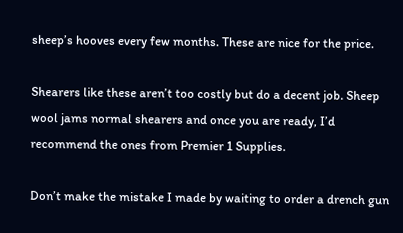sheep’s hooves every few months. These are nice for the price.

Shearers like these aren’t too costly but do a decent job. Sheep wool jams normal shearers and once you are ready, I’d recommend the ones from Premier 1 Supplies.

Don’t make the mistake I made by waiting to order a drench gun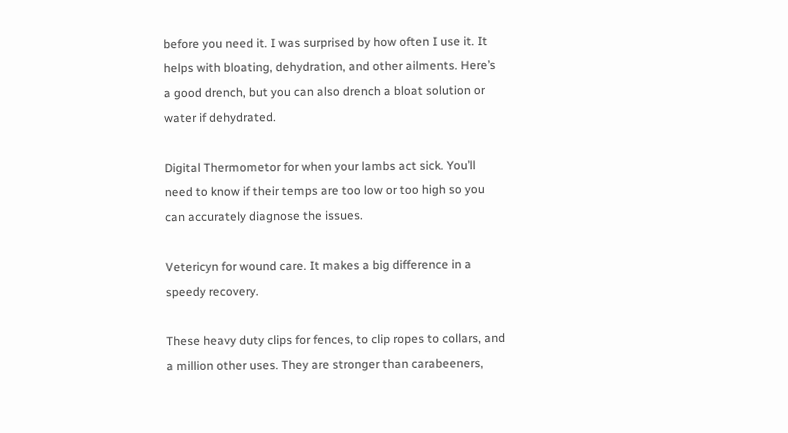before you need it. I was surprised by how often I use it. It helps with bloating, dehydration, and other ailments. Here’s a good drench, but you can also drench a bloat solution or water if dehydrated.

Digital Thermometor for when your lambs act sick. You’ll need to know if their temps are too low or too high so you can accurately diagnose the issues.

Vetericyn for wound care. It makes a big difference in a speedy recovery.

These heavy duty clips for fences, to clip ropes to collars, and a million other uses. They are stronger than carabeeners,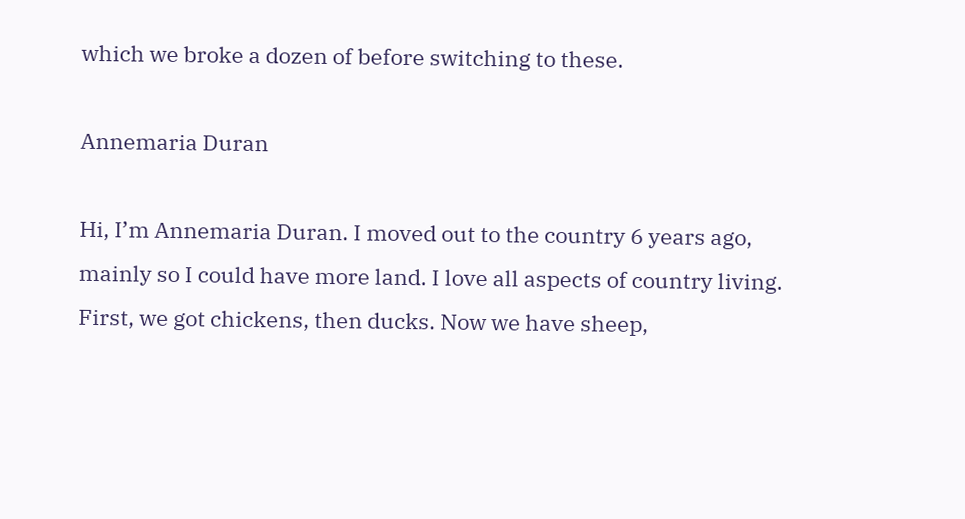which we broke a dozen of before switching to these.

Annemaria Duran

Hi, I’m Annemaria Duran. I moved out to the country 6 years ago, mainly so I could have more land. I love all aspects of country living. First, we got chickens, then ducks. Now we have sheep,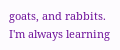goats, and rabbits. I'm always learning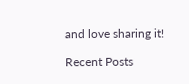and love sharing it!

Recent Posts